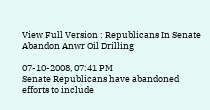View Full Version : Republicans In Senate Abandon Anwr Oil Drilling

07-10-2008, 07:41 PM
Senate Republicans have abandoned efforts to include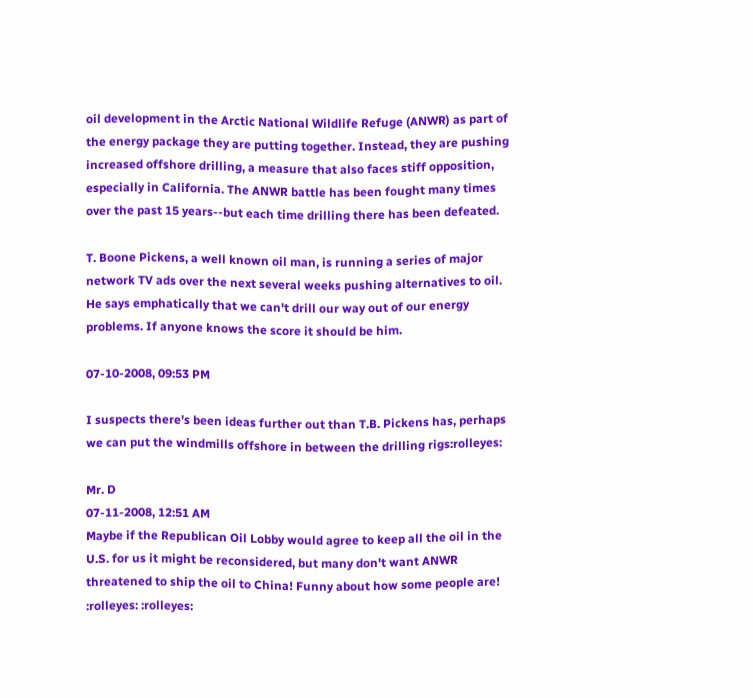oil development in the Arctic National Wildlife Refuge (ANWR) as part of the energy package they are putting together. Instead, they are pushing increased offshore drilling, a measure that also faces stiff opposition, especially in California. The ANWR battle has been fought many times over the past 15 years--but each time drilling there has been defeated.

T. Boone Pickens, a well known oil man, is running a series of major network TV ads over the next several weeks pushing alternatives to oil. He says emphatically that we can't drill our way out of our energy problems. If anyone knows the score it should be him.

07-10-2008, 09:53 PM

I suspects there's been ideas further out than T.B. Pickens has, perhaps we can put the windmills offshore in between the drilling rigs:rolleyes:

Mr. D
07-11-2008, 12:51 AM
Maybe if the Republican Oil Lobby would agree to keep all the oil in the U.S. for us it might be reconsidered, but many don't want ANWR threatened to ship the oil to China! Funny about how some people are! :rolleyes: :rolleyes: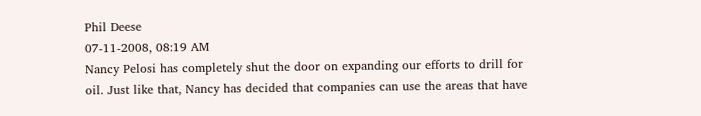Phil Deese
07-11-2008, 08:19 AM
Nancy Pelosi has completely shut the door on expanding our efforts to drill for oil. Just like that, Nancy has decided that companies can use the areas that have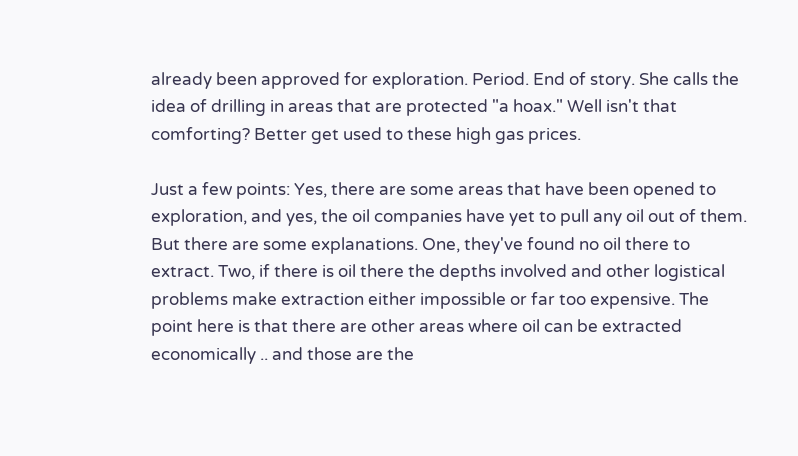already been approved for exploration. Period. End of story. She calls the idea of drilling in areas that are protected "a hoax." Well isn't that comforting? Better get used to these high gas prices.

Just a few points: Yes, there are some areas that have been opened to exploration, and yes, the oil companies have yet to pull any oil out of them. But there are some explanations. One, they've found no oil there to extract. Two, if there is oil there the depths involved and other logistical problems make extraction either impossible or far too expensive. The point here is that there are other areas where oil can be extracted economically .. and those are the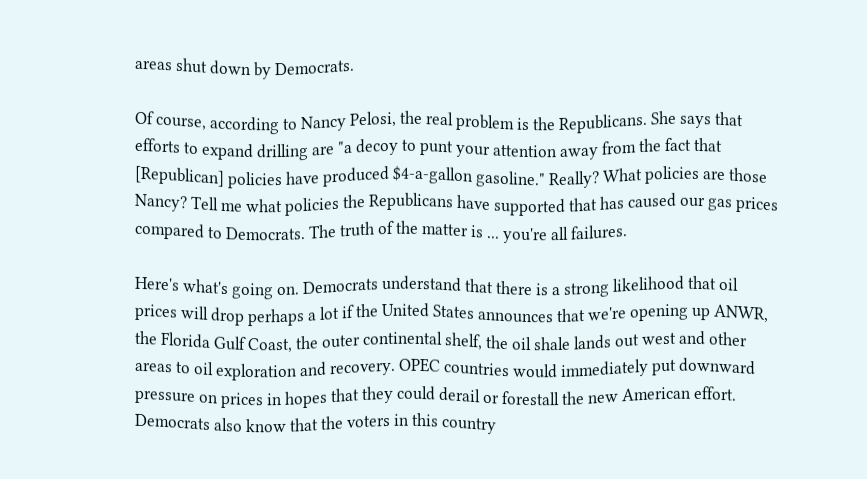areas shut down by Democrats.

Of course, according to Nancy Pelosi, the real problem is the Republicans. She says that efforts to expand drilling are "a decoy to punt your attention away from the fact that [Republican] policies have produced $4-a-gallon gasoline." Really? What policies are those Nancy? Tell me what policies the Republicans have supported that has caused our gas prices compared to Democrats. The truth of the matter is ... you're all failures.

Here's what's going on. Democrats understand that there is a strong likelihood that oil prices will drop perhaps a lot if the United States announces that we're opening up ANWR, the Florida Gulf Coast, the outer continental shelf, the oil shale lands out west and other areas to oil exploration and recovery. OPEC countries would immediately put downward pressure on prices in hopes that they could derail or forestall the new American effort. Democrats also know that the voters in this country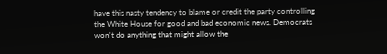have this nasty tendency to blame or credit the party controlling the White House for good and bad economic news. Democrats won't do anything that might allow the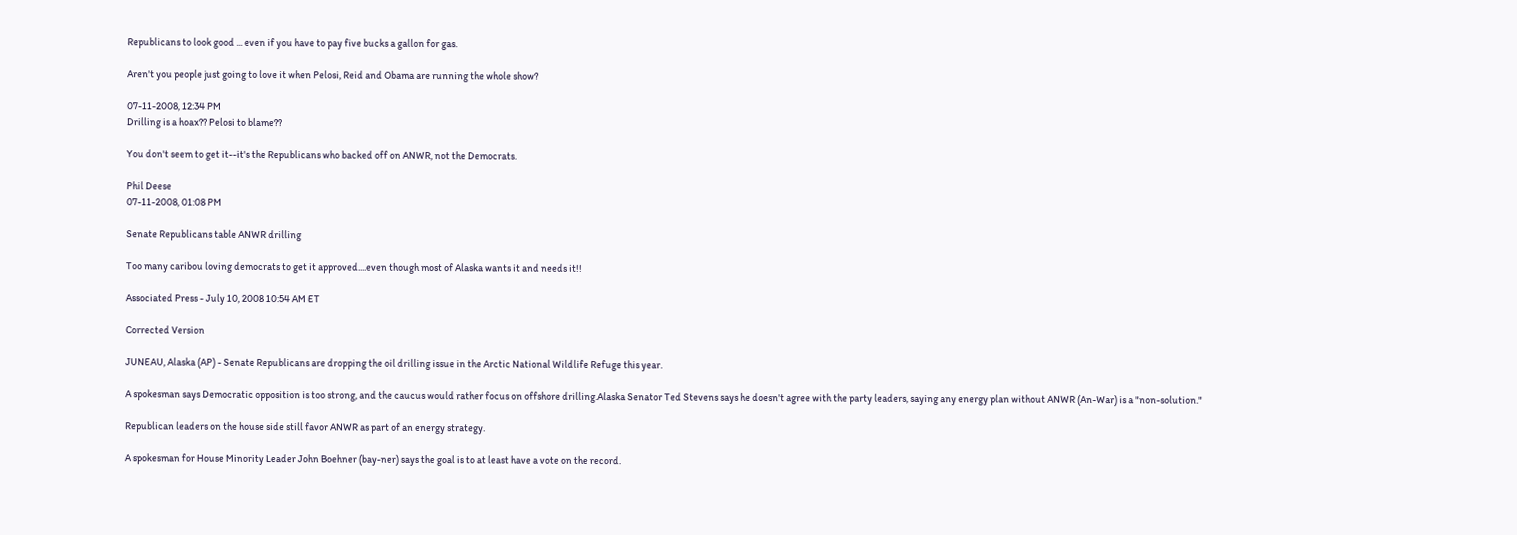Republicans to look good ... even if you have to pay five bucks a gallon for gas.

Aren't you people just going to love it when Pelosi, Reid and Obama are running the whole show?

07-11-2008, 12:34 PM
Drilling is a hoax?? Pelosi to blame??

You don't seem to get it--it's the Republicans who backed off on ANWR, not the Democrats.

Phil Deese
07-11-2008, 01:08 PM

Senate Republicans table ANWR drilling

Too many caribou loving democrats to get it approved....even though most of Alaska wants it and needs it!!

Associated Press - July 10, 2008 10:54 AM ET

Corrected Version

JUNEAU, Alaska (AP) - Senate Republicans are dropping the oil drilling issue in the Arctic National Wildlife Refuge this year.

A spokesman says Democratic opposition is too strong, and the caucus would rather focus on offshore drilling.Alaska Senator Ted Stevens says he doesn't agree with the party leaders, saying any energy plan without ANWR (An-War) is a "non-solution."

Republican leaders on the house side still favor ANWR as part of an energy strategy.

A spokesman for House Minority Leader John Boehner (bay-ner) says the goal is to at least have a vote on the record.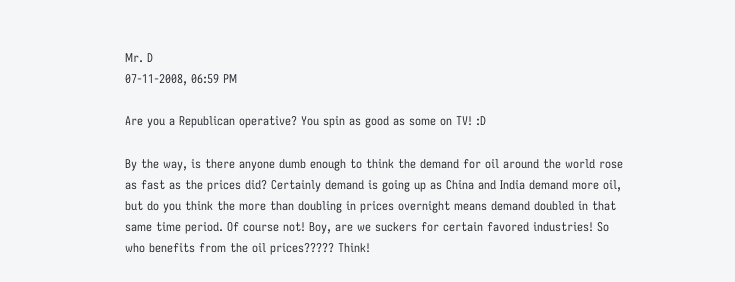Mr. D
07-11-2008, 06:59 PM

Are you a Republican operative? You spin as good as some on TV! :D

By the way, is there anyone dumb enough to think the demand for oil around the world rose as fast as the prices did? Certainly demand is going up as China and India demand more oil, but do you think the more than doubling in prices overnight means demand doubled in that same time period. Of course not! Boy, are we suckers for certain favored industries! So who benefits from the oil prices????? Think!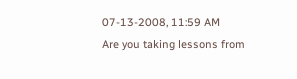07-13-2008, 11:59 AM
Are you taking lessons from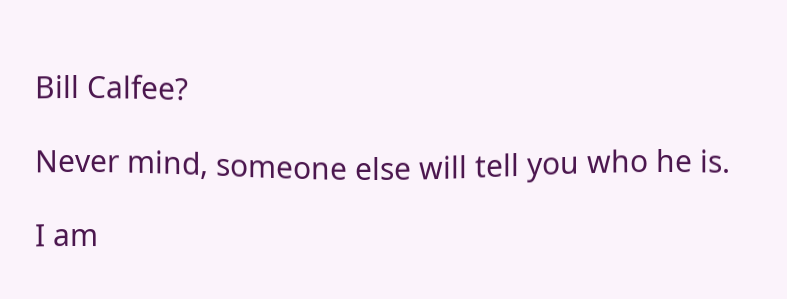Bill Calfee?

Never mind, someone else will tell you who he is.

I am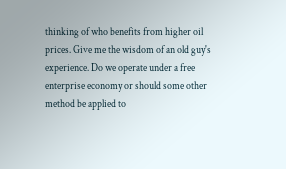thinking of who benefits from higher oil prices. Give me the wisdom of an old guy's experience. Do we operate under a free enterprise economy or should some other method be applied to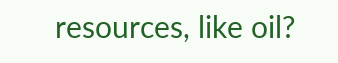resources, like oil?